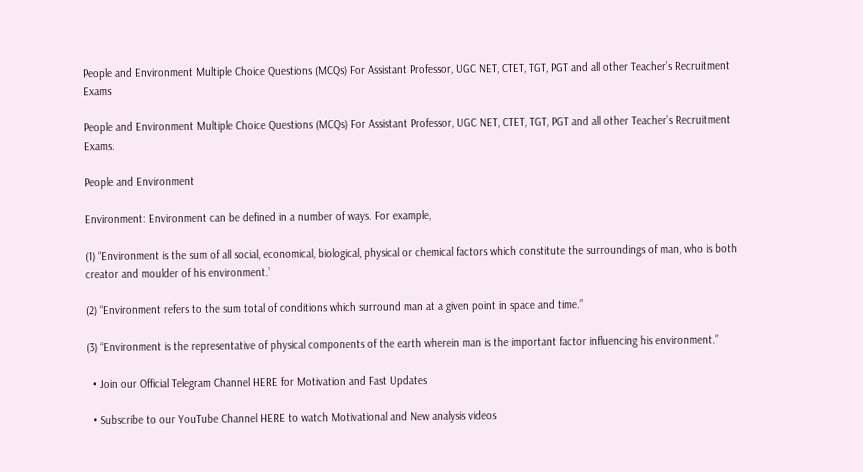People and Environment Multiple Choice Questions (MCQs) For Assistant Professor, UGC NET, CTET, TGT, PGT and all other Teacher’s Recruitment Exams

People and Environment Multiple Choice Questions (MCQs) For Assistant Professor, UGC NET, CTET, TGT, PGT and all other Teacher’s Recruitment Exams.

People and Environment

Environment: Environment can be defined in a number of ways. For example,

(1) “Environment is the sum of all social, economical, biological, physical or chemical factors which constitute the surroundings of man, who is both creator and moulder of his environment.’

(2) “Environment refers to the sum total of conditions which surround man at a given point in space and time.”

(3) “Environment is the representative of physical components of the earth wherein man is the important factor influencing his environment.”

  • Join our Official Telegram Channel HERE for Motivation and Fast Updates

  • Subscribe to our YouTube Channel HERE to watch Motivational and New analysis videos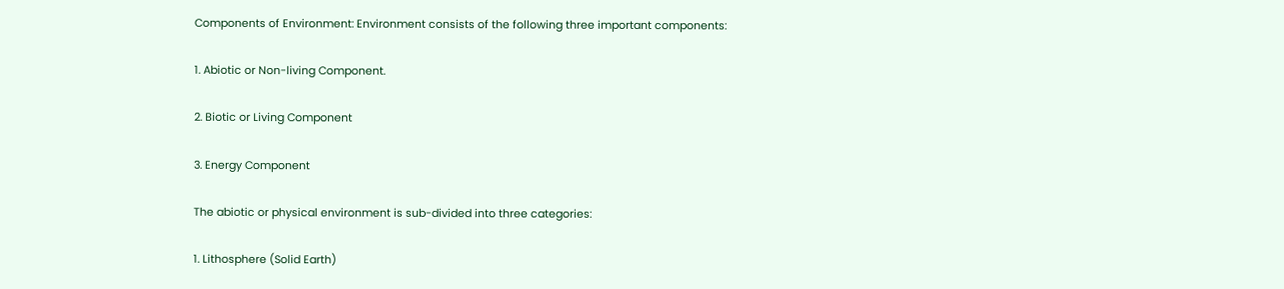Components of Environment: Environment consists of the following three important components:

1. Abiotic or Non-living Component.

2. Biotic or Living Component

3. Energy Component

The abiotic or physical environment is sub-divided into three categories:

1. Lithosphere (Solid Earth)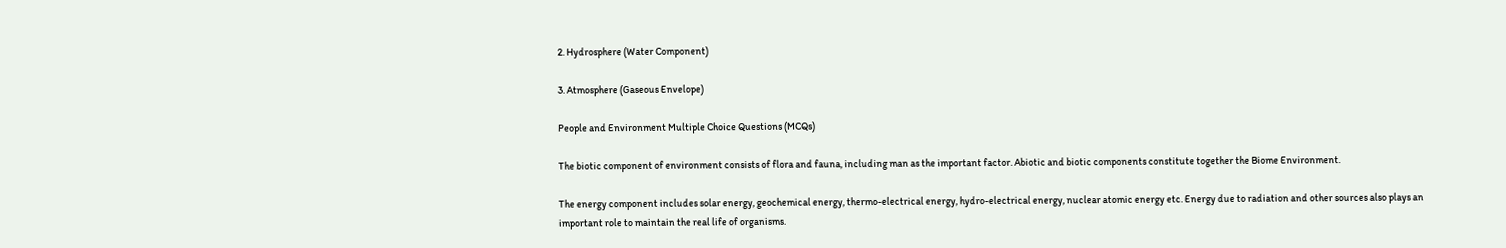2. Hydrosphere (Water Component)

3. Atmosphere (Gaseous Envelope)

People and Environment Multiple Choice Questions (MCQs)

The biotic component of environment consists of flora and fauna, including man as the important factor. Abiotic and biotic components constitute together the Biome Environment.

The energy component includes solar energy, geochemical energy, thermo-electrical energy, hydro-electrical energy, nuclear atomic energy etc. Energy due to radiation and other sources also plays an important role to maintain the real life of organisms.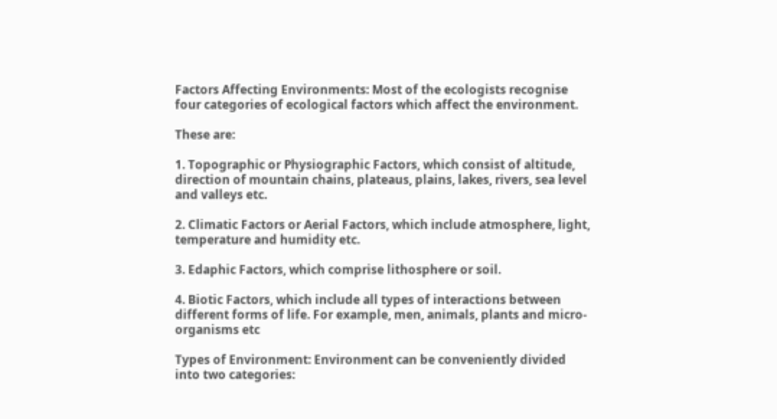Factors Affecting Environments: Most of the ecologists recognise four categories of ecological factors which affect the environment.

These are:

1. Topographic or Physiographic Factors, which consist of altitude, direction of mountain chains, plateaus, plains, lakes, rivers, sea level and valleys etc.

2. Climatic Factors or Aerial Factors, which include atmosphere, light, temperature and humidity etc.

3. Edaphic Factors, which comprise lithosphere or soil.

4. Biotic Factors, which include all types of interactions between different forms of life. For example, men, animals, plants and micro-organisms etc

Types of Environment: Environment can be conveniently divided into two categories: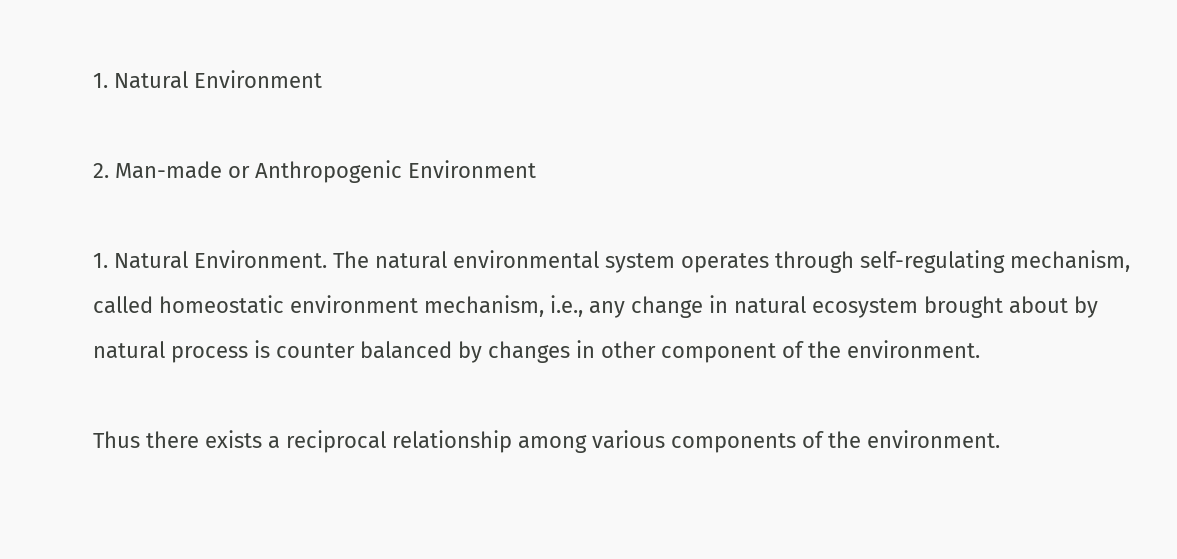1. Natural Environment

2. Man-made or Anthropogenic Environment

1. Natural Environment. The natural environmental system operates through self-regulating mechanism, called homeostatic environment mechanism, i.e., any change in natural ecosystem brought about by natural process is counter balanced by changes in other component of the environment.

Thus there exists a reciprocal relationship among various components of the environment.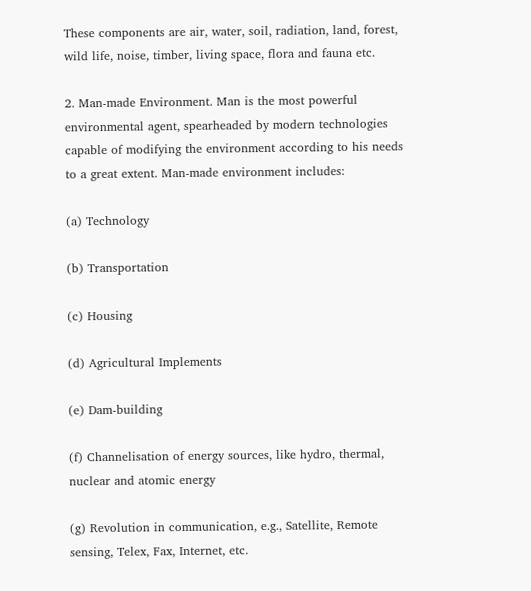These components are air, water, soil, radiation, land, forest, wild life, noise, timber, living space, flora and fauna etc.

2. Man-made Environment. Man is the most powerful environmental agent, spearheaded by modern technologies capable of modifying the environment according to his needs to a great extent. Man-made environment includes:

(a) Technology

(b) Transportation

(c) Housing

(d) Agricultural Implements

(e) Dam-building

(f) Channelisation of energy sources, like hydro, thermal, nuclear and atomic energy

(g) Revolution in communication, e.g., Satellite, Remote sensing, Telex, Fax, Internet, etc.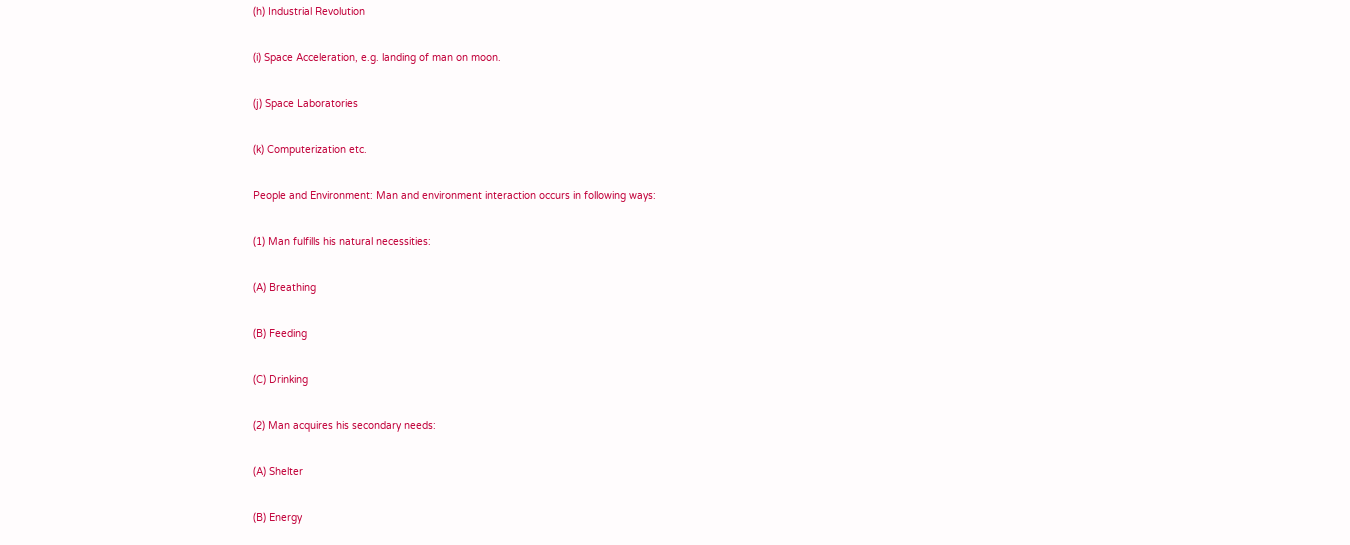(h) Industrial Revolution

(i) Space Acceleration, e.g. landing of man on moon.

(j) Space Laboratories

(k) Computerization etc.

People and Environment: Man and environment interaction occurs in following ways:

(1) Man fulfills his natural necessities:

(A) Breathing

(B) Feeding

(C) Drinking

(2) Man acquires his secondary needs:

(A) Shelter

(B) Energy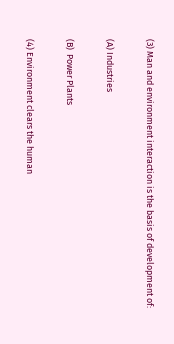(3) Man and environment interaction is the basis of development of:

(A) Industries

(B)  Power Plants

(4) Environment clears the human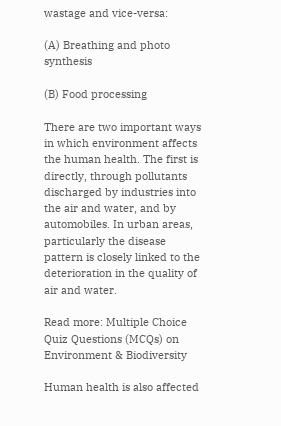wastage and vice-versa:

(A) Breathing and photo synthesis

(B) Food processing

There are two important ways in which environment affects the human health. The first is directly, through pollutants discharged by industries into the air and water, and by automobiles. In urban areas, particularly the disease pattern is closely linked to the deterioration in the quality of air and water.

Read more: Multiple Choice Quiz Questions (MCQs) on Environment & Biodiversity

Human health is also affected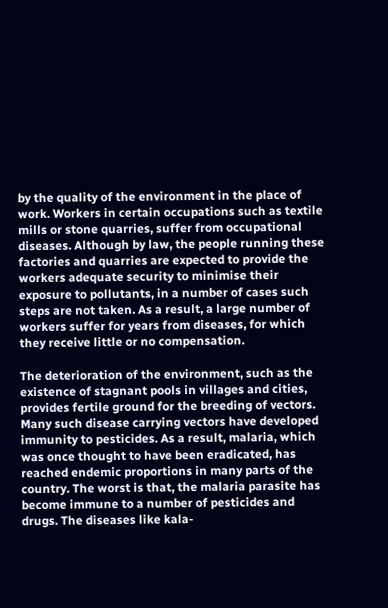by the quality of the environment in the place of work. Workers in certain occupations such as textile mills or stone quarries, suffer from occupational diseases. Although by law, the people running these factories and quarries are expected to provide the workers adequate security to minimise their exposure to pollutants, in a number of cases such steps are not taken. As a result, a large number of workers suffer for years from diseases, for which they receive little or no compensation.

The deterioration of the environment, such as the existence of stagnant pools in villages and cities, provides fertile ground for the breeding of vectors. Many such disease carrying vectors have developed immunity to pesticides. As a result, malaria, which was once thought to have been eradicated, has reached endemic proportions in many parts of the country. The worst is that, the malaria parasite has become immune to a number of pesticides and drugs. The diseases like kala-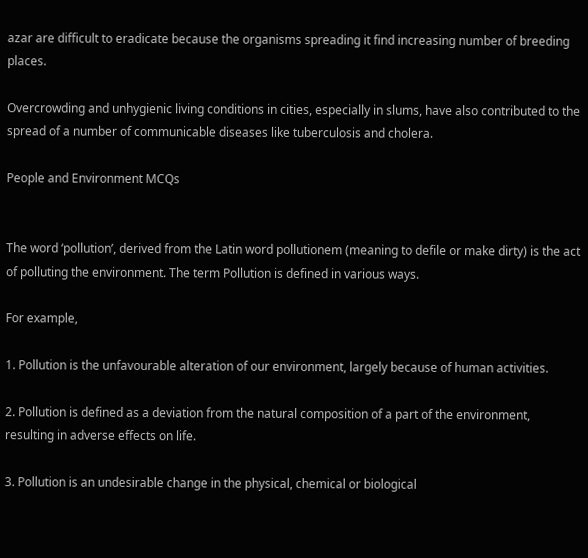azar are difficult to eradicate because the organisms spreading it find increasing number of breeding places.

Overcrowding and unhygienic living conditions in cities, especially in slums, have also contributed to the spread of a number of communicable diseases like tuberculosis and cholera.

People and Environment MCQs


The word ‘pollution’, derived from the Latin word pollutionem (meaning to defile or make dirty) is the act of polluting the environment. The term Pollution is defined in various ways.

For example,

1. Pollution is the unfavourable alteration of our environment, largely because of human activities.

2. Pollution is defined as a deviation from the natural composition of a part of the environment, resulting in adverse effects on life.

3. Pollution is an undesirable change in the physical, chemical or biological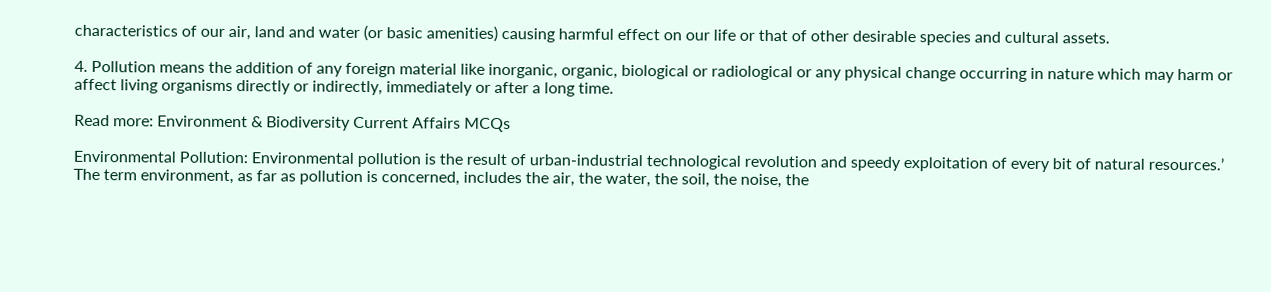characteristics of our air, land and water (or basic amenities) causing harmful effect on our life or that of other desirable species and cultural assets.

4. Pollution means the addition of any foreign material like inorganic, organic, biological or radiological or any physical change occurring in nature which may harm or affect living organisms directly or indirectly, immediately or after a long time.

Read more: Environment & Biodiversity Current Affairs MCQs

Environmental Pollution: Environmental pollution is the result of urban-industrial technological revolution and speedy exploitation of every bit of natural resources.’ The term environment, as far as pollution is concerned, includes the air, the water, the soil, the noise, the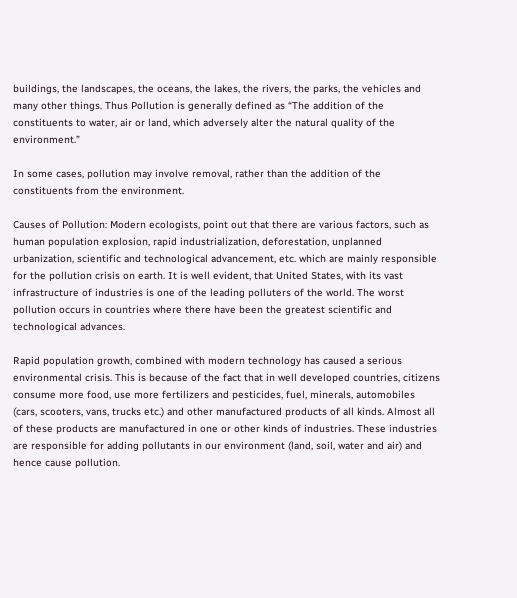buildings, the landscapes, the oceans, the lakes, the rivers, the parks, the vehicles and many other things. Thus Pollution is generally defined as “The addition of the constituents to water, air or land, which adversely alter the natural quality of the environment.”

In some cases, pollution may involve removal, rather than the addition of the constituents from the environment.

Causes of Pollution: Modern ecologists, point out that there are various factors, such as human population explosion, rapid industrialization, deforestation, unplanned urbanization, scientific and technological advancement, etc. which are mainly responsible for the pollution crisis on earth. It is well evident, that United States, with its vast infrastructure of industries is one of the leading polluters of the world. The worst pollution occurs in countries where there have been the greatest scientific and technological advances.

Rapid population growth, combined with modern technology has caused a serious environmental crisis. This is because of the fact that in well developed countries, citizens consume more food, use more fertilizers and pesticides, fuel, minerals, automobiles (cars, scooters, vans, trucks etc.) and other manufactured products of all kinds. Almost all of these products are manufactured in one or other kinds of industries. These industries are responsible for adding pollutants in our environment (land, soil, water and air) and hence cause pollution.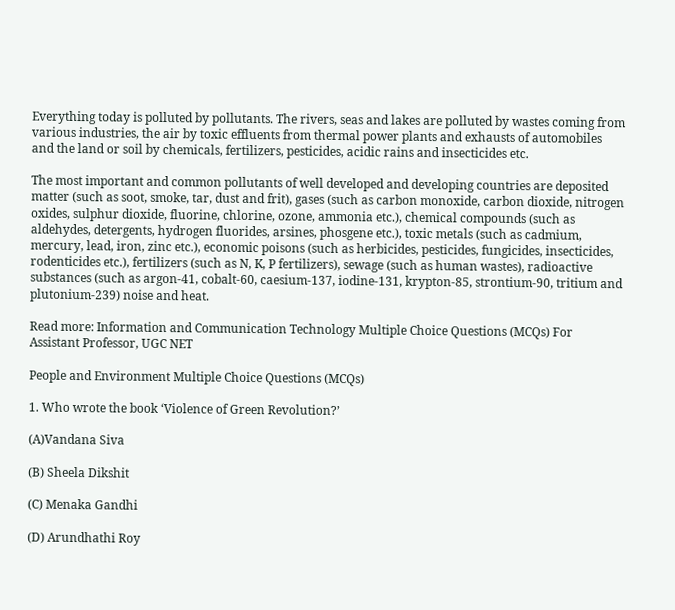Everything today is polluted by pollutants. The rivers, seas and lakes are polluted by wastes coming from various industries, the air by toxic effluents from thermal power plants and exhausts of automobiles and the land or soil by chemicals, fertilizers, pesticides, acidic rains and insecticides etc.

The most important and common pollutants of well developed and developing countries are deposited matter (such as soot, smoke, tar, dust and frit), gases (such as carbon monoxide, carbon dioxide, nitrogen oxides, sulphur dioxide, fluorine, chlorine, ozone, ammonia etc.), chemical compounds (such as aldehydes, detergents, hydrogen fluorides, arsines, phosgene etc.), toxic metals (such as cadmium, mercury, lead, iron, zinc etc.), economic poisons (such as herbicides, pesticides, fungicides, insecticides, rodenticides etc.), fertilizers (such as N, K, P fertilizers), sewage (such as human wastes), radioactive substances (such as argon-41, cobalt-60, caesium-137, iodine-131, krypton-85, strontium-90, tritium and plutonium-239) noise and heat.

Read more: Information and Communication Technology Multiple Choice Questions (MCQs) For Assistant Professor, UGC NET

People and Environment Multiple Choice Questions (MCQs)

1. Who wrote the book ‘Violence of Green Revolution?’

(A)Vandana Siva

(B) Sheela Dikshit

(C) Menaka Gandhi

(D) Arundhathi Roy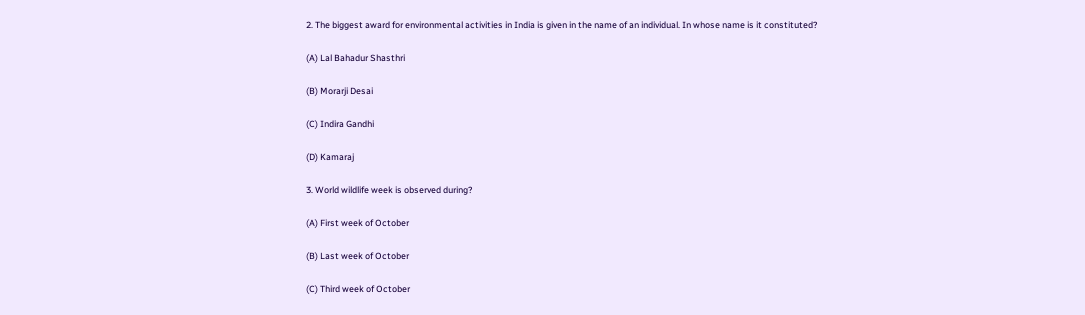2. The biggest award for environmental activities in India is given in the name of an individual. In whose name is it constituted?

(A) Lal Bahadur Shasthri

(B) Morarji Desai

(C) Indira Gandhi

(D) Kamaraj

3. World wildlife week is observed during?

(A) First week of October

(B) Last week of October

(C) Third week of October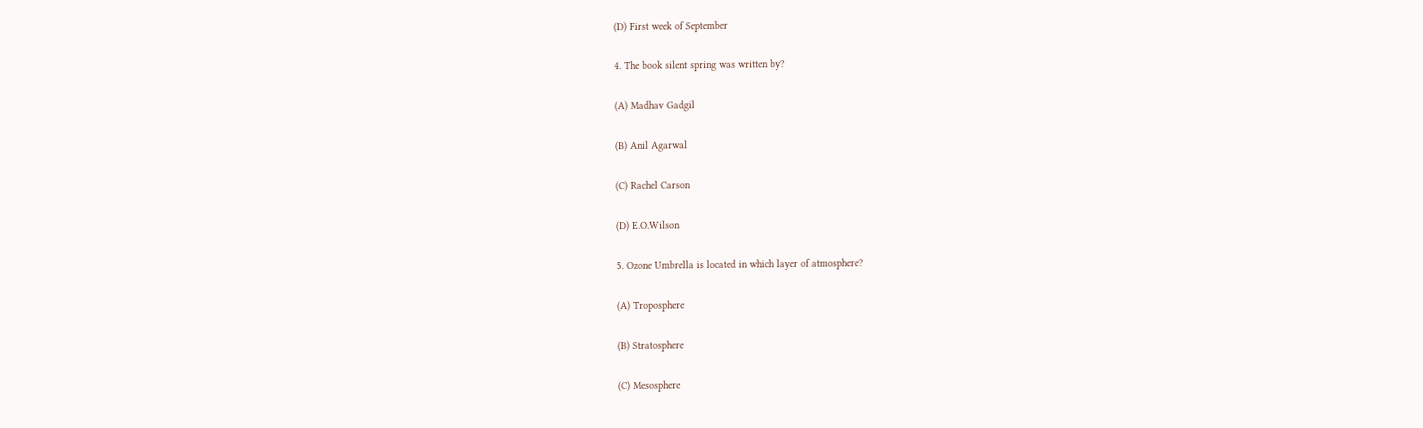(D) First week of September

4. The book silent spring was written by?

(A) Madhav Gadgil

(B) Anil Agarwal

(C) Rachel Carson

(D) E.O.Wilson

5. Ozone Umbrella is located in which layer of atmosphere?

(A) Troposphere

(B) Stratosphere

(C) Mesosphere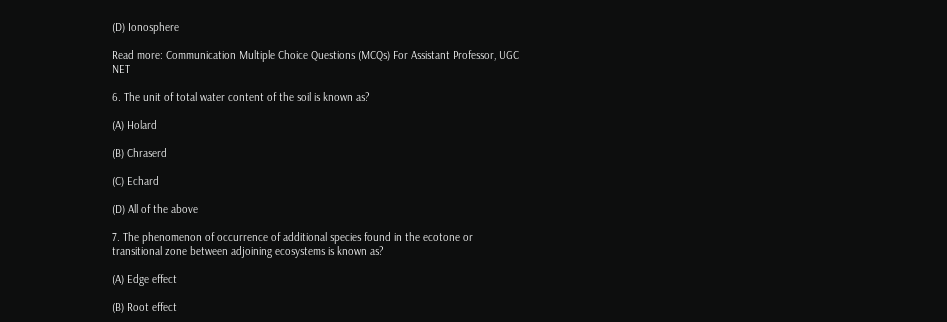(D) Ionosphere

Read more: Communication Multiple Choice Questions (MCQs) For Assistant Professor, UGC NET

6. The unit of total water content of the soil is known as?

(A) Holard

(B) Chraserd

(C) Echard

(D) All of the above

7. The phenomenon of occurrence of additional species found in the ecotone or transitional zone between adjoining ecosystems is known as?

(A) Edge effect

(B) Root effect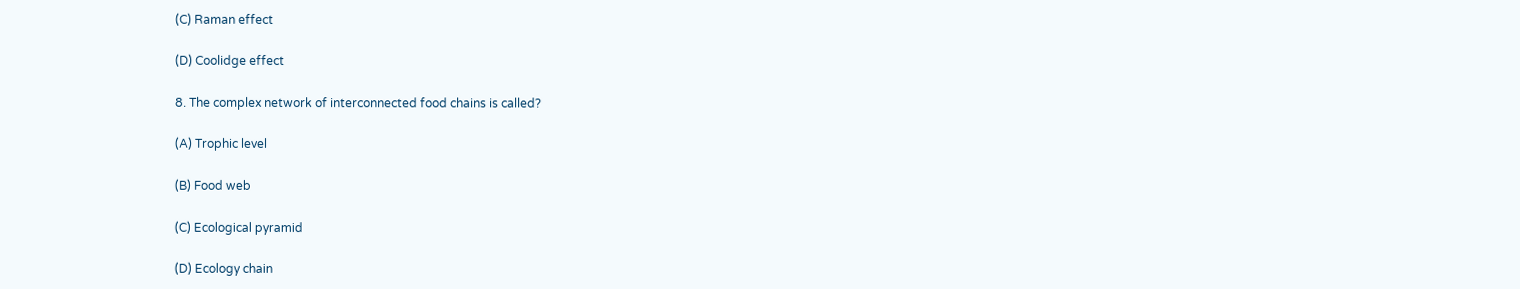(C) Raman effect

(D) Coolidge effect

8. The complex network of interconnected food chains is called?

(A) Trophic level

(B) Food web

(C) Ecological pyramid

(D) Ecology chain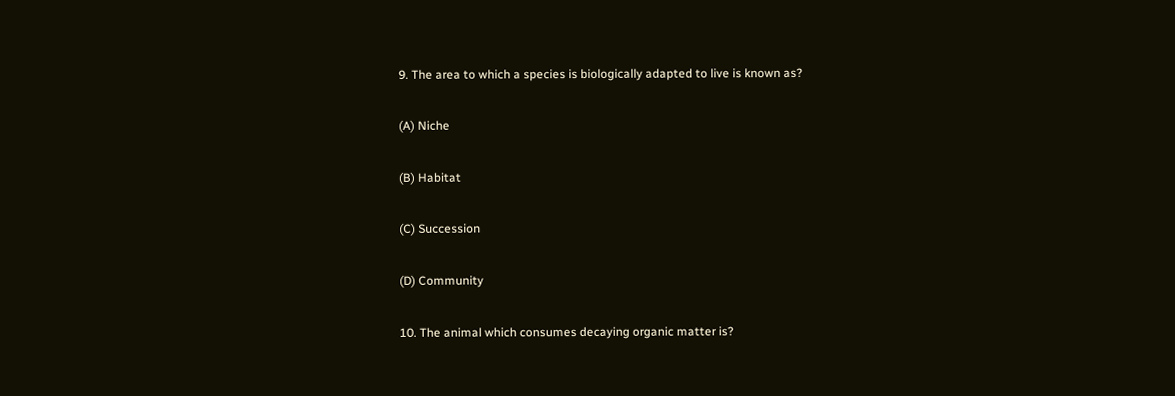9. The area to which a species is biologically adapted to live is known as?

(A) Niche

(B) Habitat

(C) Succession

(D) Community

10. The animal which consumes decaying organic matter is?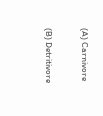(A) Carnivore

(B) Detritivore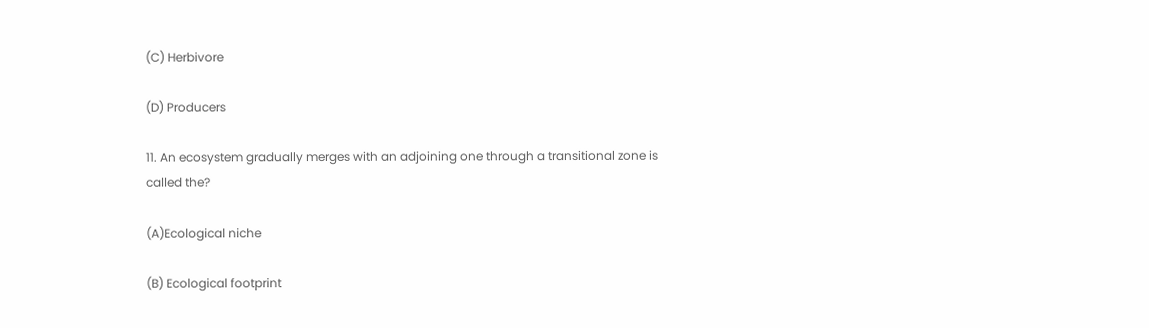(C) Herbivore

(D) Producers

11. An ecosystem gradually merges with an adjoining one through a transitional zone is called the?

(A)Ecological niche

(B) Ecological footprint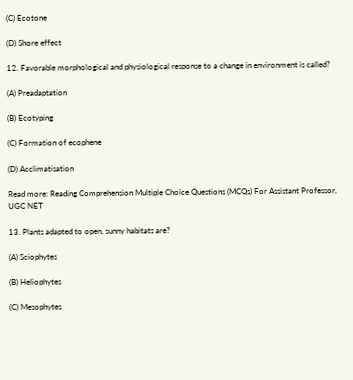(C) Ecotone

(D) Shore effect

12. Favorable morphological and physiological response to a change in environment is called?

(A) Preadaptation

(B) Ecotyping

(C) Formation of ecophene

(D) Acclimatisation

Read more: Reading Comprehension Multiple Choice Questions (MCQs) For Assistant Professor, UGC NET

13. Plants adapted to open, sunny habitats are?

(A) Sciophytes

(B) Heliophytes

(C) Mesophytes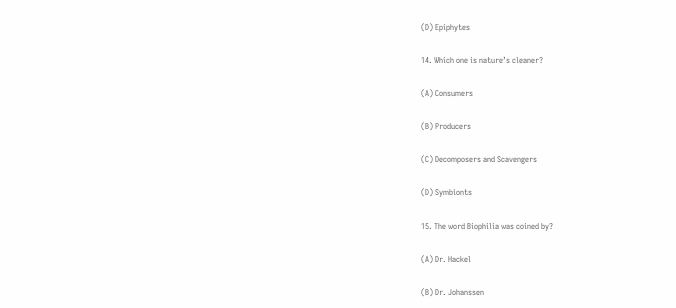(D) Epiphytes

14. Which one is nature’s cleaner?

(A) Consumers

(B) Producers

(C) Decomposers and Scavengers

(D) Symbionts

15. The word Biophilia was coined by?

(A) Dr. Hackel

(B) Dr. Johanssen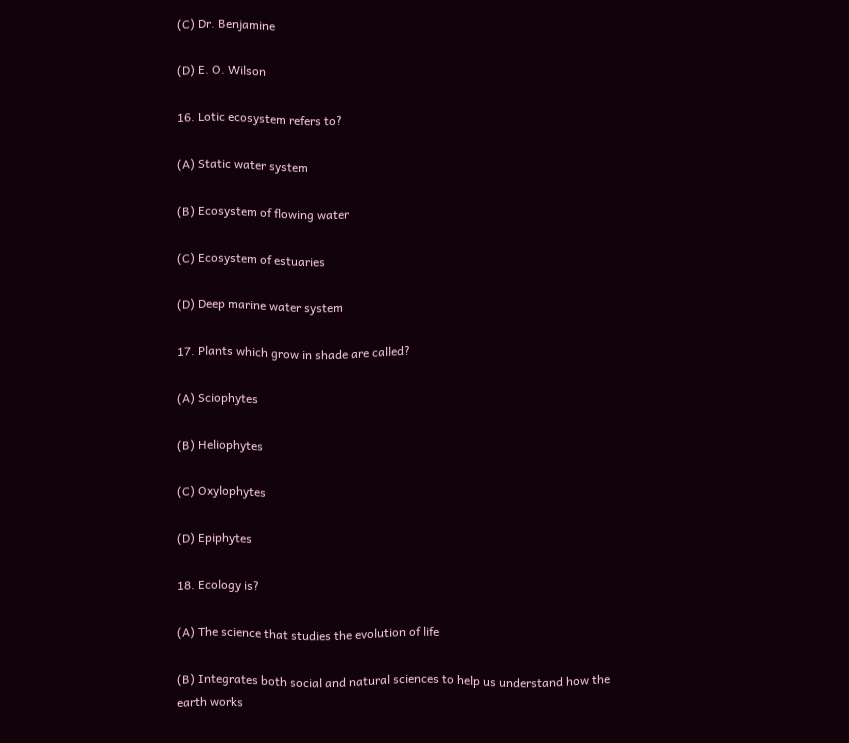(C) Dr. Benjamine

(D) E. O. Wilson

16. Lotic ecosystem refers to?

(A) Static water system

(B) Ecosystem of flowing water

(C) Ecosystem of estuaries

(D) Deep marine water system

17. Plants which grow in shade are called?

(A) Sciophytes

(B) Heliophytes

(C) Oxylophytes

(D) Epiphytes

18. Ecology is?

(A) The science that studies the evolution of life

(B) Integrates both social and natural sciences to help us understand how the earth works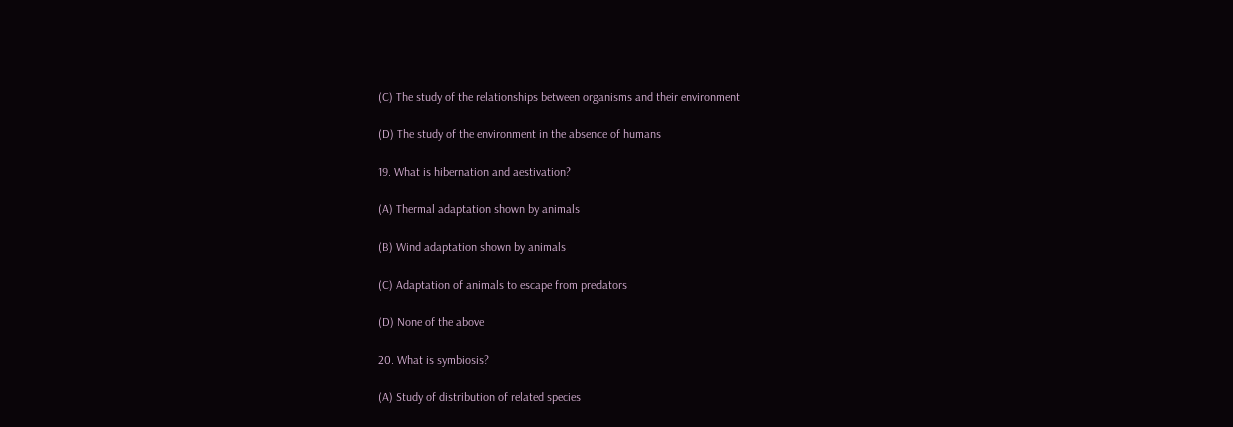(C) The study of the relationships between organisms and their environment

(D) The study of the environment in the absence of humans

19. What is hibernation and aestivation?

(A) Thermal adaptation shown by animals

(B) Wind adaptation shown by animals

(C) Adaptation of animals to escape from predators

(D) None of the above

20. What is symbiosis?

(A) Study of distribution of related species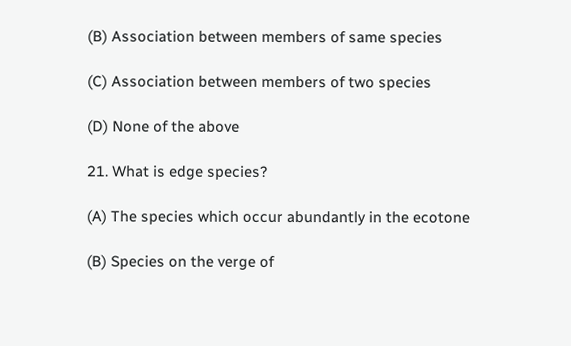(B) Association between members of same species

(C) Association between members of two species

(D) None of the above

21. What is edge species?

(A) The species which occur abundantly in the ecotone

(B) Species on the verge of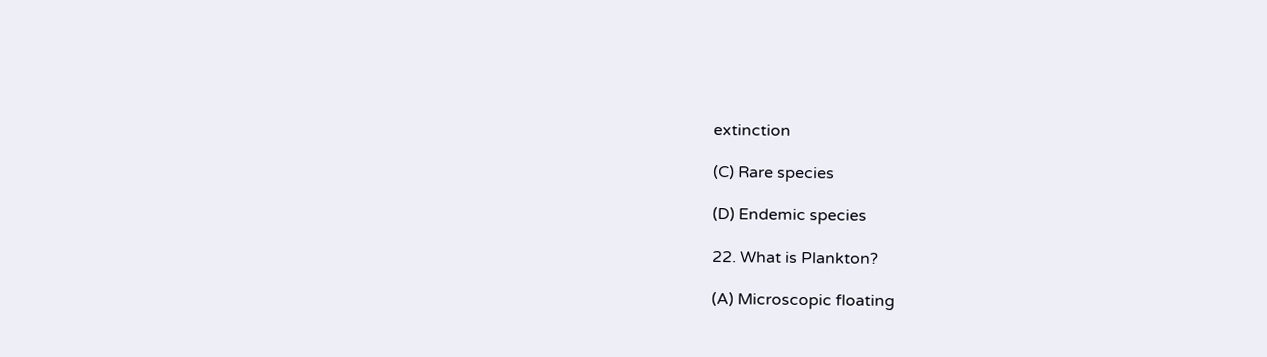extinction

(C) Rare species

(D) Endemic species

22. What is Plankton?

(A) Microscopic floating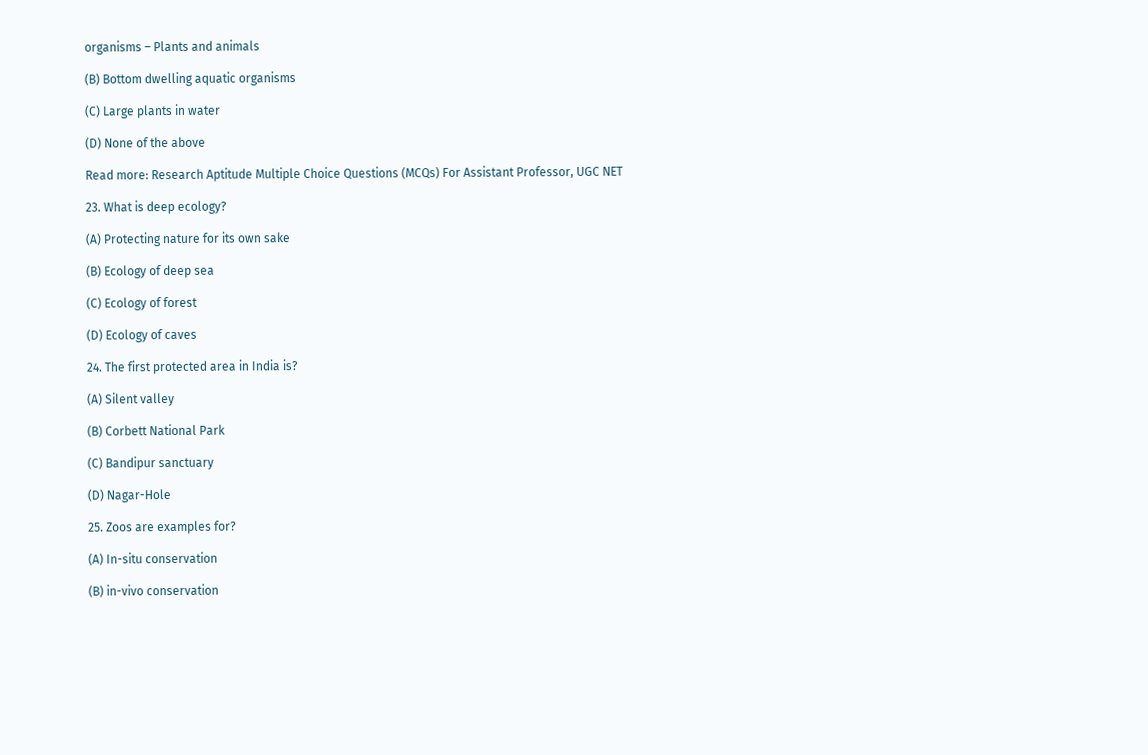organisms – Plants and animals

(B) Bottom dwelling aquatic organisms

(C) Large plants in water

(D) None of the above

Read more: Research Aptitude Multiple Choice Questions (MCQs) For Assistant Professor, UGC NET

23. What is deep ecology?

(A) Protecting nature for its own sake

(B) Ecology of deep sea

(C) Ecology of forest

(D) Ecology of caves

24. The first protected area in India is?

(A) Silent valley

(B) Corbett National Park

(C) Bandipur sanctuary

(D) Nagar-Hole

25. Zoos are examples for?

(A) In-situ conservation

(B) in-vivo conservation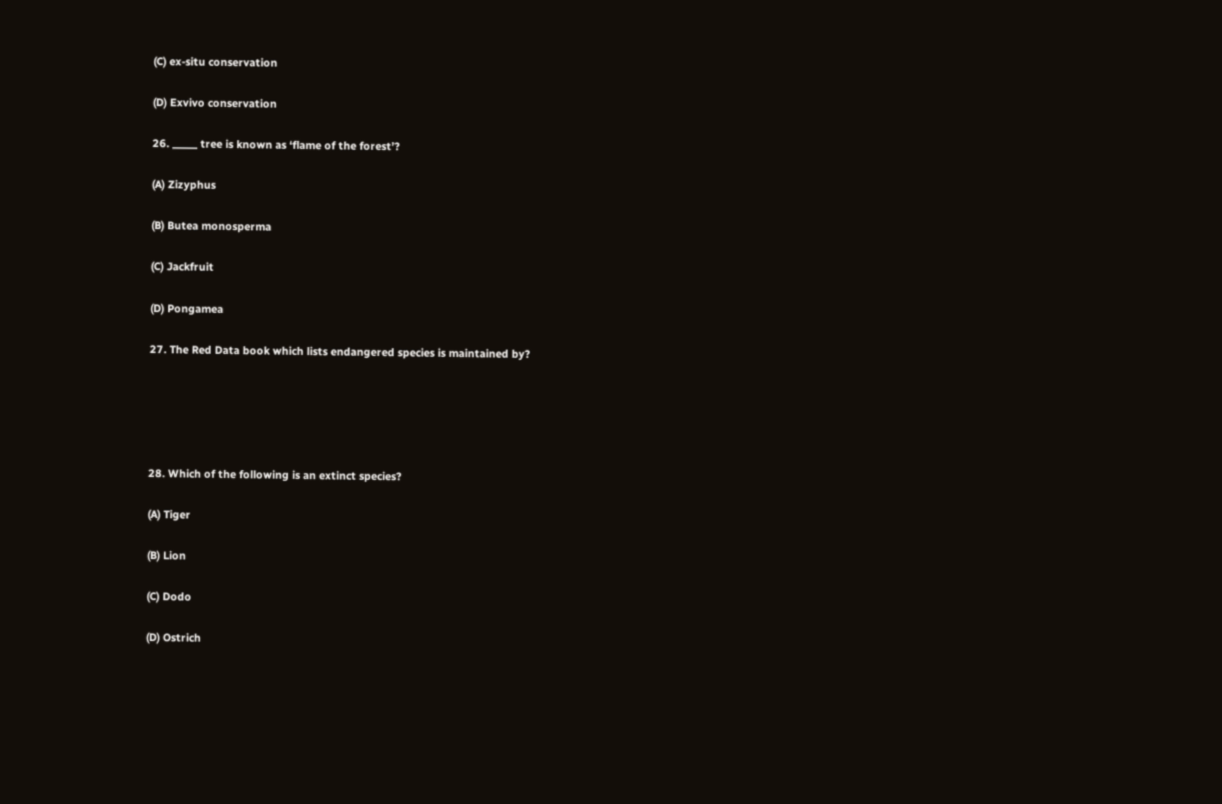(C) ex-situ conservation

(D) Exvivo conservation

26. _____ tree is known as ‘flame of the forest’?

(A) Zizyphus

(B) Butea monosperma

(C) Jackfruit

(D) Pongamea

27. The Red Data book which lists endangered species is maintained by?





28. Which of the following is an extinct species?

(A) Tiger

(B) Lion

(C) Dodo

(D) Ostrich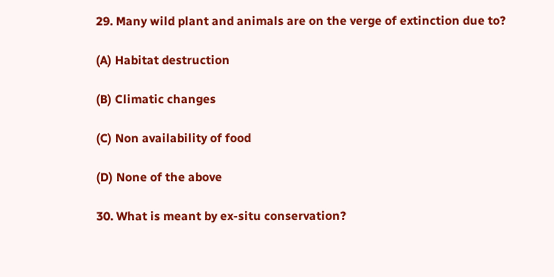29. Many wild plant and animals are on the verge of extinction due to?

(A) Habitat destruction

(B) Climatic changes

(C) Non availability of food

(D) None of the above

30. What is meant by ex-situ conservation?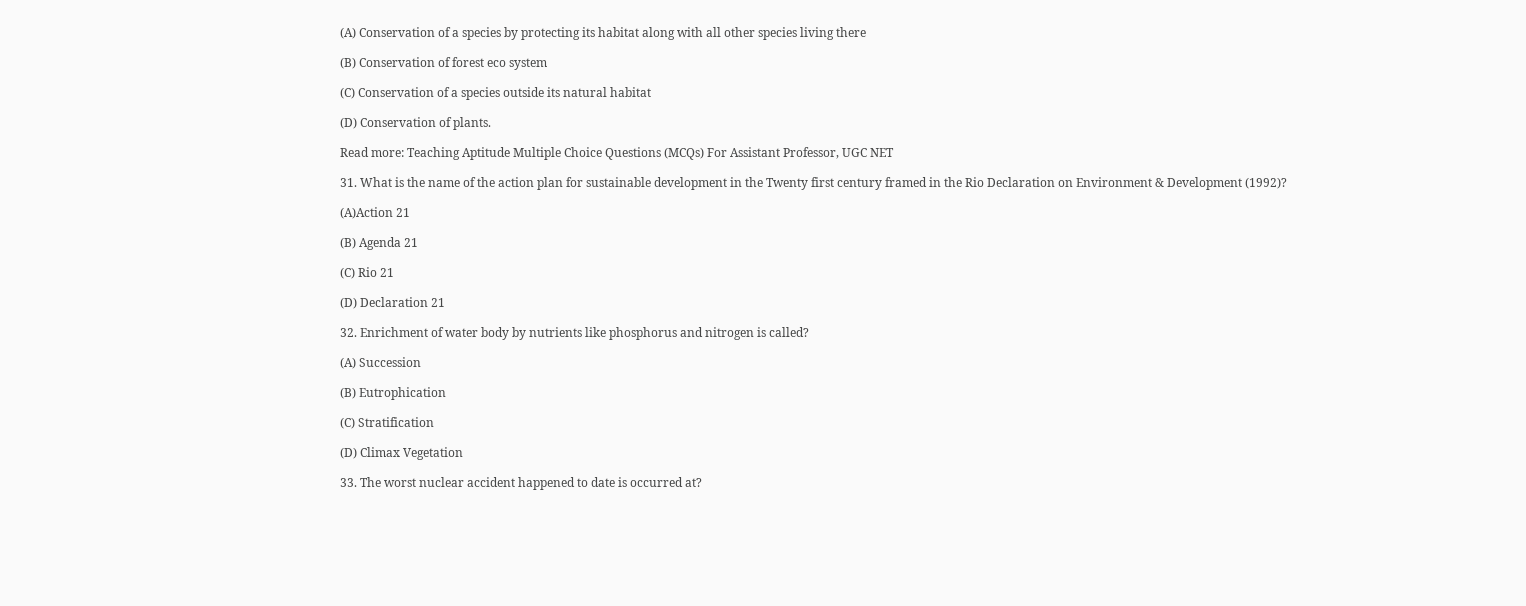(A) Conservation of a species by protecting its habitat along with all other species living there

(B) Conservation of forest eco system

(C) Conservation of a species outside its natural habitat

(D) Conservation of plants.

Read more: Teaching Aptitude Multiple Choice Questions (MCQs) For Assistant Professor, UGC NET

31. What is the name of the action plan for sustainable development in the Twenty first century framed in the Rio Declaration on Environment & Development (1992)?

(A)Action 21

(B) Agenda 21

(C) Rio 21

(D) Declaration 21

32. Enrichment of water body by nutrients like phosphorus and nitrogen is called?

(A) Succession

(B) Eutrophication

(C) Stratification

(D) Climax Vegetation

33. The worst nuclear accident happened to date is occurred at?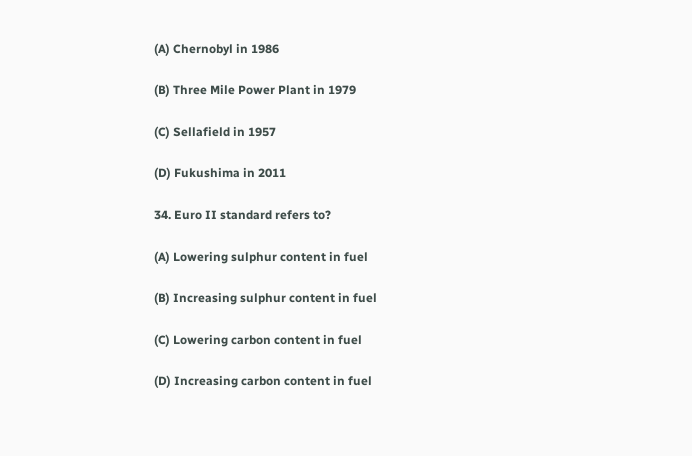(A) Chernobyl in 1986

(B) Three Mile Power Plant in 1979

(C) Sellafield in 1957

(D) Fukushima in 2011

34. Euro II standard refers to?

(A) Lowering sulphur content in fuel

(B) Increasing sulphur content in fuel

(C) Lowering carbon content in fuel

(D) Increasing carbon content in fuel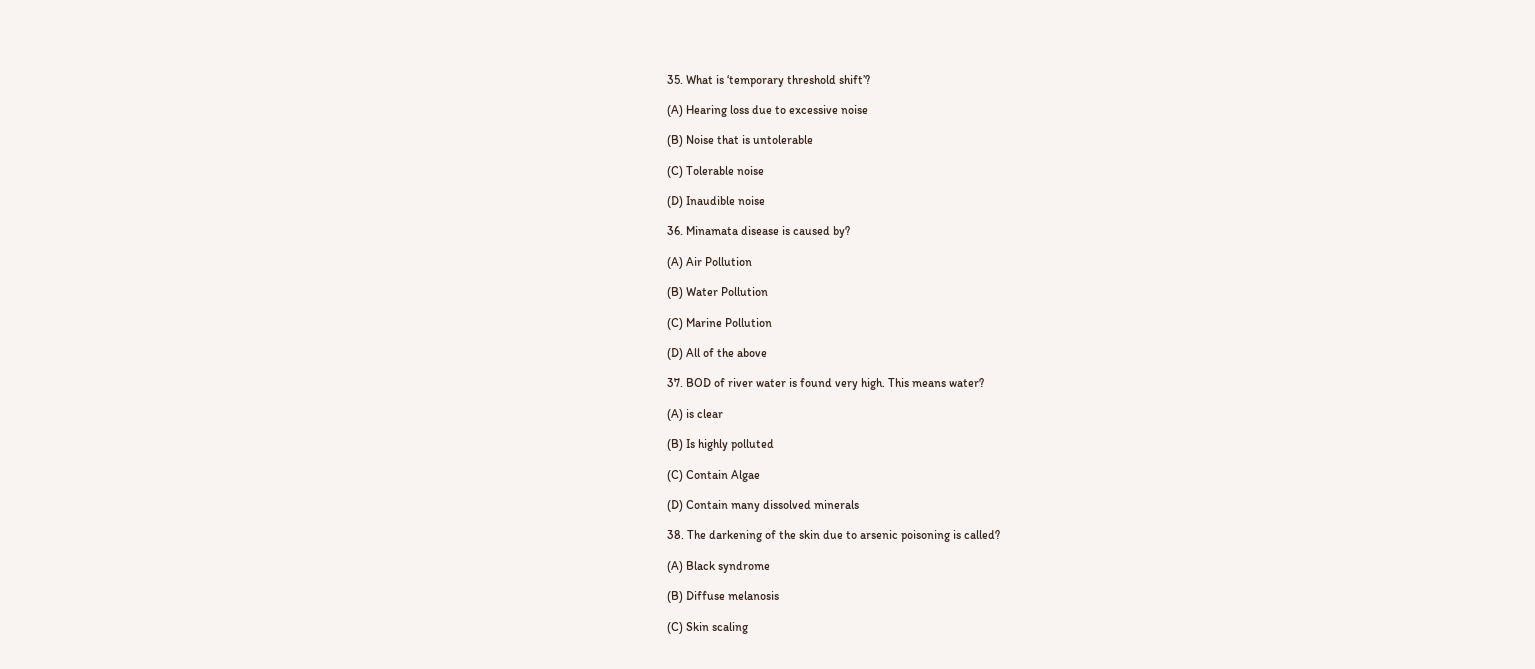35. What is ‘temporary threshold shift’?

(A) Hearing loss due to excessive noise

(B) Noise that is untolerable

(C) Tolerable noise

(D) Inaudible noise

36. Minamata disease is caused by?

(A) Air Pollution

(B) Water Pollution

(C) Marine Pollution

(D) All of the above

37. BOD of river water is found very high. This means water?

(A) is clear

(B) Is highly polluted

(C) Contain Algae

(D) Contain many dissolved minerals

38. The darkening of the skin due to arsenic poisoning is called?

(A) Black syndrome

(B) Diffuse melanosis

(C) Skin scaling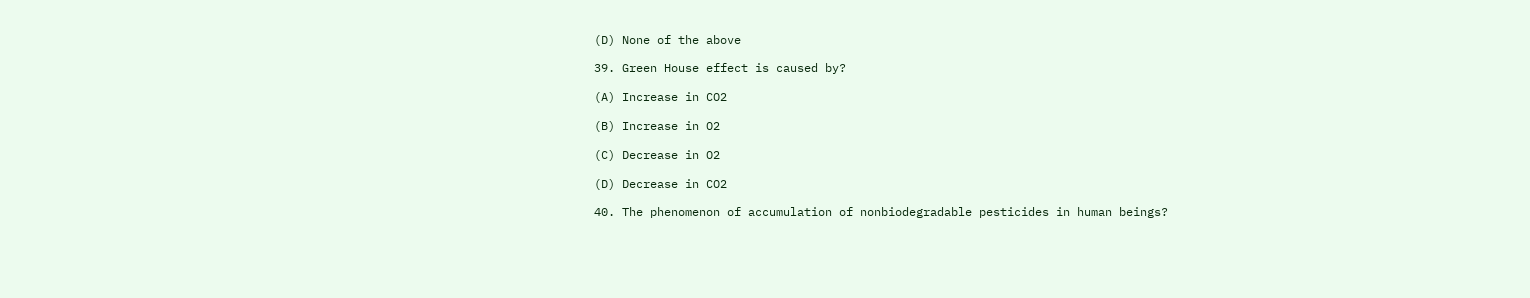(D) None of the above

39. Green House effect is caused by?

(A) Increase in CO2

(B) Increase in O2

(C) Decrease in O2

(D) Decrease in CO2

40. The phenomenon of accumulation of nonbiodegradable pesticides in human beings?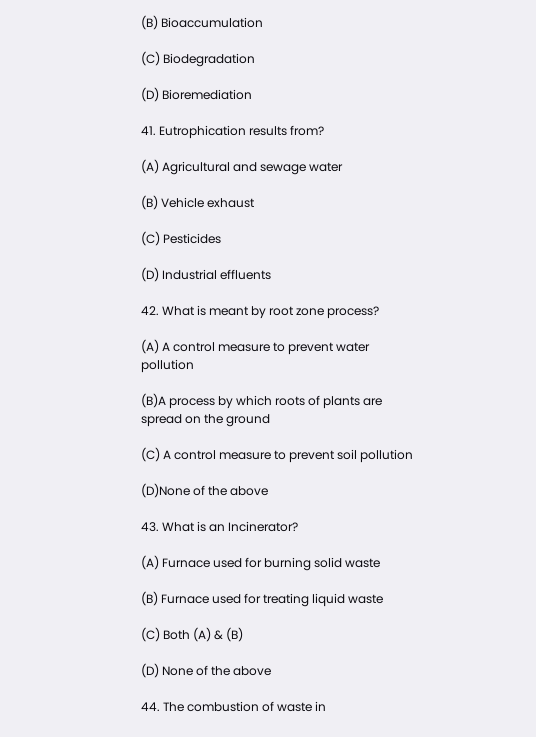(B) Bioaccumulation

(C) Biodegradation

(D) Bioremediation

41. Eutrophication results from?

(A) Agricultural and sewage water

(B) Vehicle exhaust

(C) Pesticides

(D) Industrial effluents

42. What is meant by root zone process?

(A) A control measure to prevent water pollution

(B)A process by which roots of plants are spread on the ground

(C) A control measure to prevent soil pollution

(D)None of the above

43. What is an Incinerator?

(A) Furnace used for burning solid waste

(B) Furnace used for treating liquid waste

(C) Both (A) & (B)

(D) None of the above

44. The combustion of waste in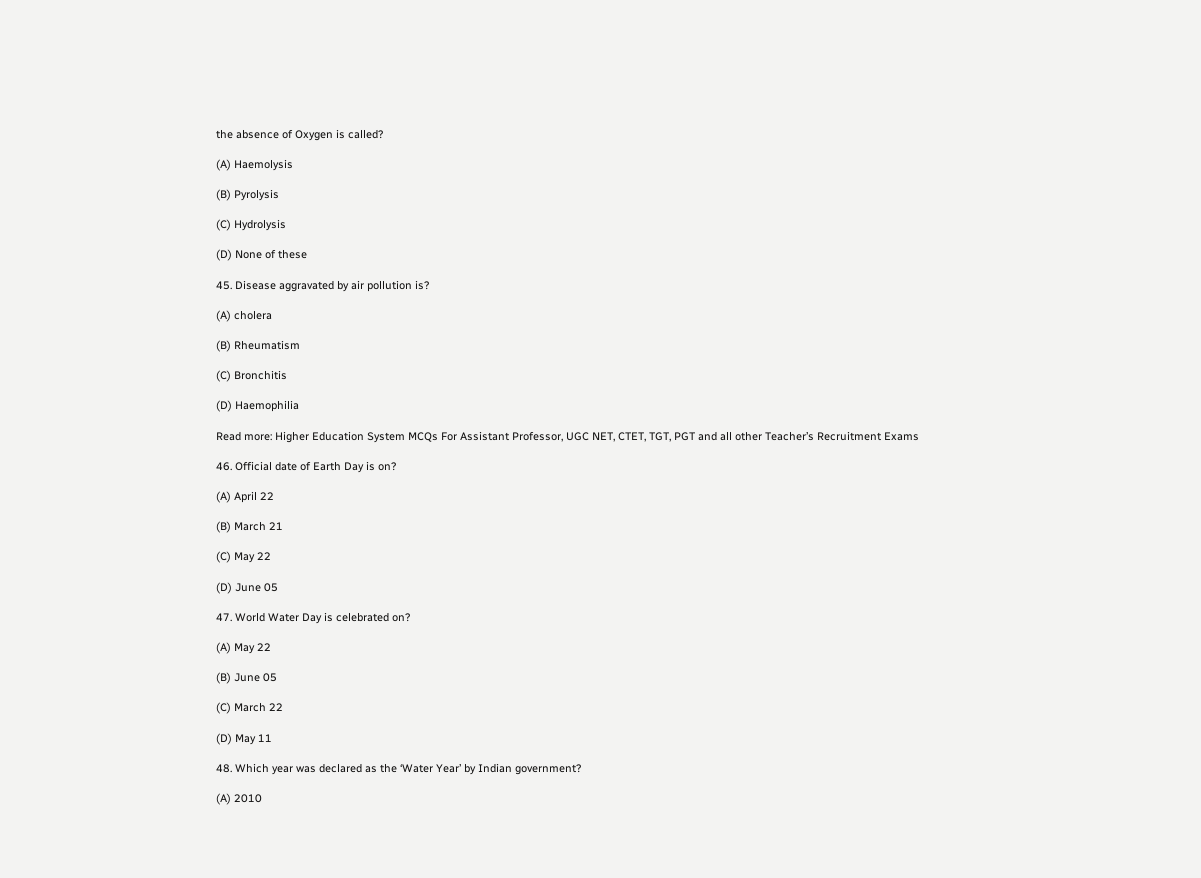the absence of Oxygen is called?

(A) Haemolysis

(B) Pyrolysis

(C) Hydrolysis

(D) None of these

45. Disease aggravated by air pollution is?

(A) cholera

(B) Rheumatism

(C) Bronchitis

(D) Haemophilia

Read more: Higher Education System MCQs For Assistant Professor, UGC NET, CTET, TGT, PGT and all other Teacher’s Recruitment Exams

46. Official date of Earth Day is on?

(A) April 22

(B) March 21

(C) May 22

(D) June 05

47. World Water Day is celebrated on?

(A) May 22

(B) June 05

(C) March 22

(D) May 11

48. Which year was declared as the ‘Water Year’ by Indian government?

(A) 2010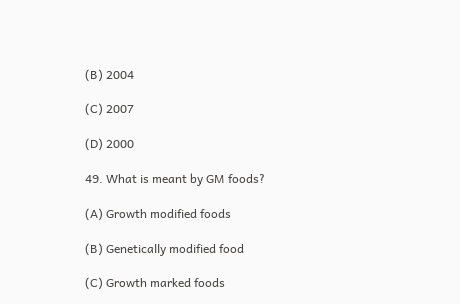(B) 2004

(C) 2007

(D) 2000

49. What is meant by GM foods?

(A) Growth modified foods

(B) Genetically modified food

(C) Growth marked foods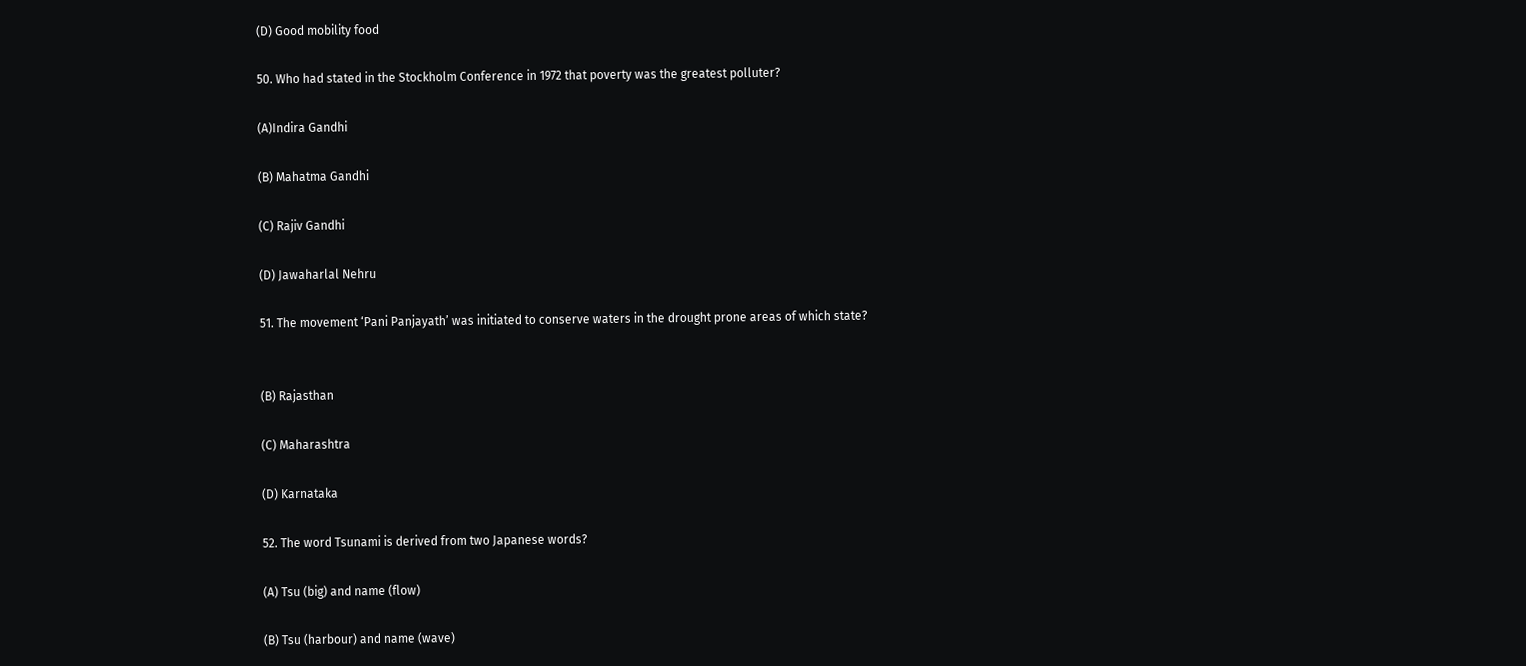(D) Good mobility food

50. Who had stated in the Stockholm Conference in 1972 that poverty was the greatest polluter?

(A)Indira Gandhi

(B) Mahatma Gandhi

(C) Rajiv Gandhi

(D) Jawaharlal Nehru

51. The movement ‘Pani Panjayath’ was initiated to conserve waters in the drought prone areas of which state?


(B) Rajasthan

(C) Maharashtra

(D) Karnataka

52. The word Tsunami is derived from two Japanese words?

(A) Tsu (big) and name (flow)

(B) Tsu (harbour) and name (wave)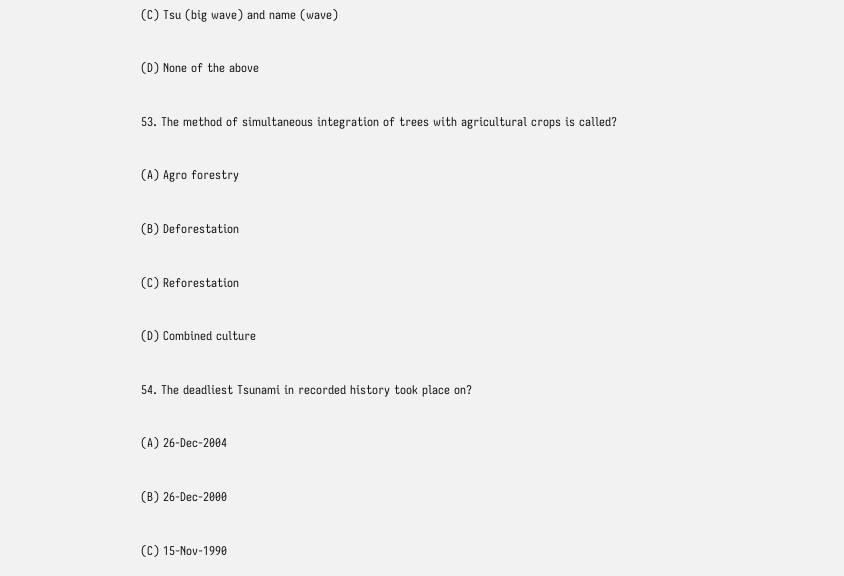(C) Tsu (big wave) and name (wave)

(D) None of the above

53. The method of simultaneous integration of trees with agricultural crops is called?

(A) Agro forestry

(B) Deforestation

(C) Reforestation

(D) Combined culture

54. The deadliest Tsunami in recorded history took place on?

(A) 26-Dec-2004

(B) 26-Dec-2000

(C) 15-Nov-1990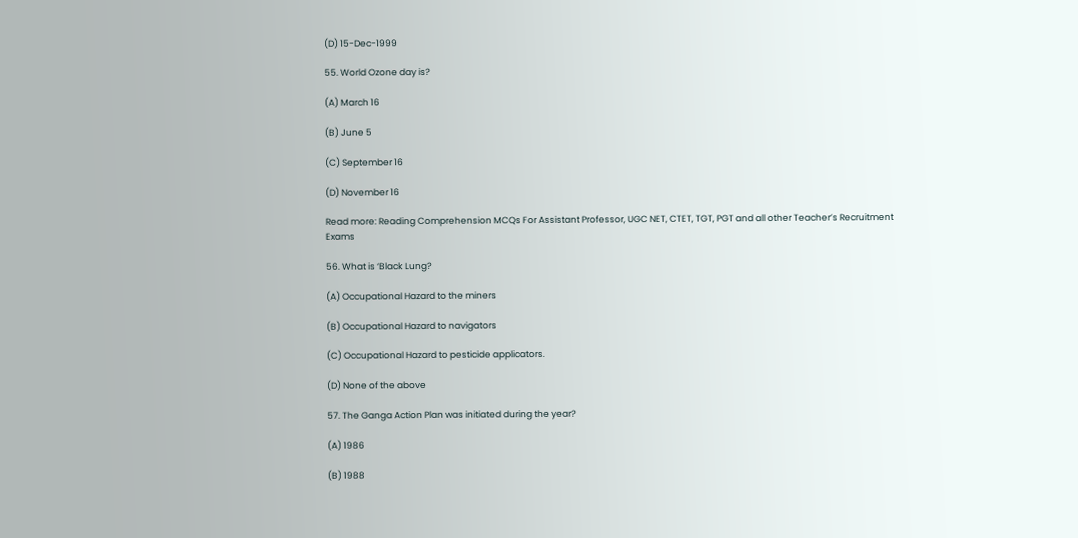(D) 15-Dec-1999

55. World Ozone day is?

(A) March 16

(B) June 5

(C) September 16

(D) November 16

Read more: Reading Comprehension MCQs For Assistant Professor, UGC NET, CTET, TGT, PGT and all other Teacher’s Recruitment Exams

56. What is ‘Black Lung?

(A) Occupational Hazard to the miners

(B) Occupational Hazard to navigators

(C) Occupational Hazard to pesticide applicators.

(D) None of the above

57. The Ganga Action Plan was initiated during the year?

(A) 1986

(B) 1988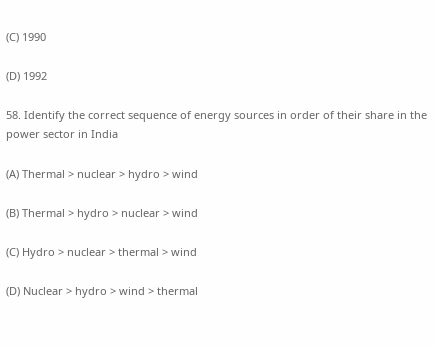(C) 1990

(D) 1992

58. Identify the correct sequence of energy sources in order of their share in the power sector in India

(A) Thermal > nuclear > hydro > wind

(B) Thermal > hydro > nuclear > wind

(C) Hydro > nuclear > thermal > wind

(D) Nuclear > hydro > wind > thermal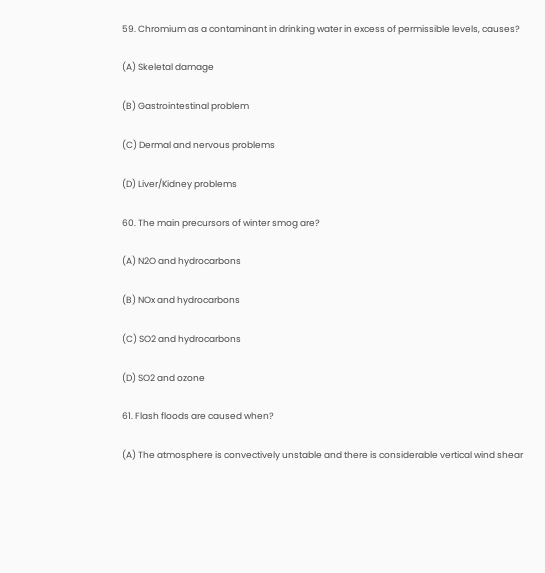59. Chromium as a contaminant in drinking water in excess of permissible levels, causes?

(A) Skeletal damage

(B) Gastrointestinal problem

(C) Dermal and nervous problems

(D) Liver/Kidney problems

60. The main precursors of winter smog are?

(A) N2O and hydrocarbons

(B) NOx and hydrocarbons

(C) SO2 and hydrocarbons

(D) SO2 and ozone

61. Flash floods are caused when?

(A) The atmosphere is convectively unstable and there is considerable vertical wind shear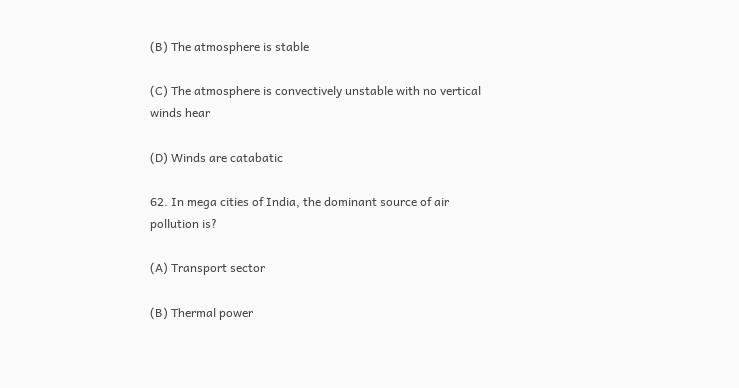(B) The atmosphere is stable

(C) The atmosphere is convectively unstable with no vertical winds hear

(D) Winds are catabatic

62. In mega cities of India, the dominant source of air pollution is?

(A) Transport sector

(B) Thermal power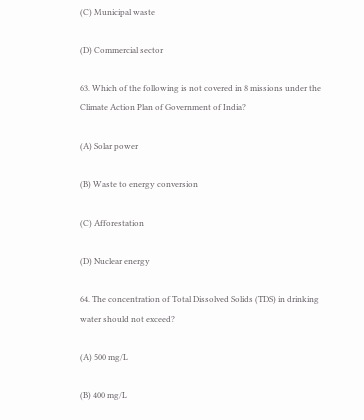(C) Municipal waste

(D) Commercial sector

63. Which of the following is not covered in 8 missions under the Climate Action Plan of Government of India?

(A) Solar power

(B) Waste to energy conversion

(C) Afforestation

(D) Nuclear energy

64. The concentration of Total Dissolved Solids (TDS) in drinking water should not exceed?

(A) 500 mg/L

(B) 400 mg/L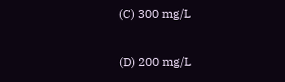(C) 300 mg/L

(D) 200 mg/L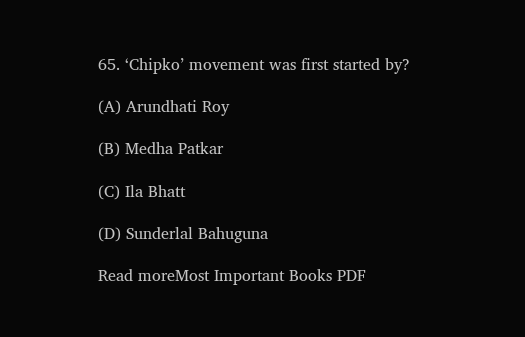65. ‘Chipko’ movement was first started by?

(A) Arundhati Roy

(B) Medha Patkar

(C) Ila Bhatt

(D) Sunderlal Bahuguna

Read moreMost Important Books PDF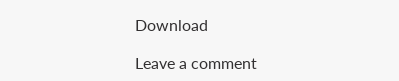Download

Leave a comment